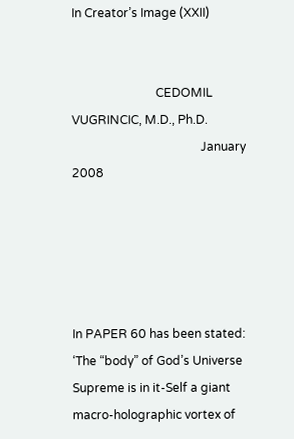In Creator’s Image (XXII)


                            CEDOMIL VUGRINCIC, M.D., Ph.D.
                                           January 2008





In PAPER 60 has been stated: ‘The “body” of God’s Universe Supreme is in it-Self a giant macro-holographic vortex of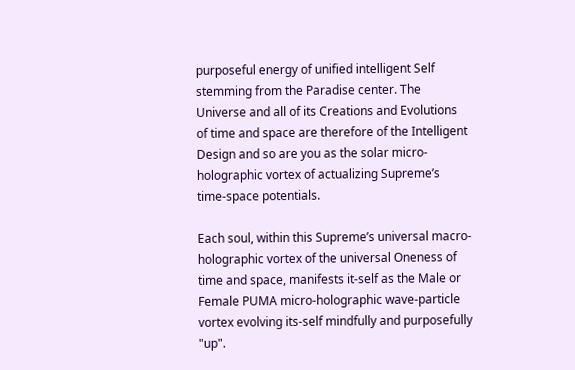purposeful energy of unified intelligent Self stemming from the Paradise center. The Universe and all of its Creations and Evolutions of time and space are therefore of the Intelligent Design and so are you as the solar micro-holographic vortex of actualizing Supreme’s time-space potentials.

Each soul, within this Supreme’s universal macro-holographic vortex of the universal Oneness of time and space, manifests it-self as the Male or Female PUMA micro-holographic wave-particle vortex evolving its-self mindfully and purposefully "up".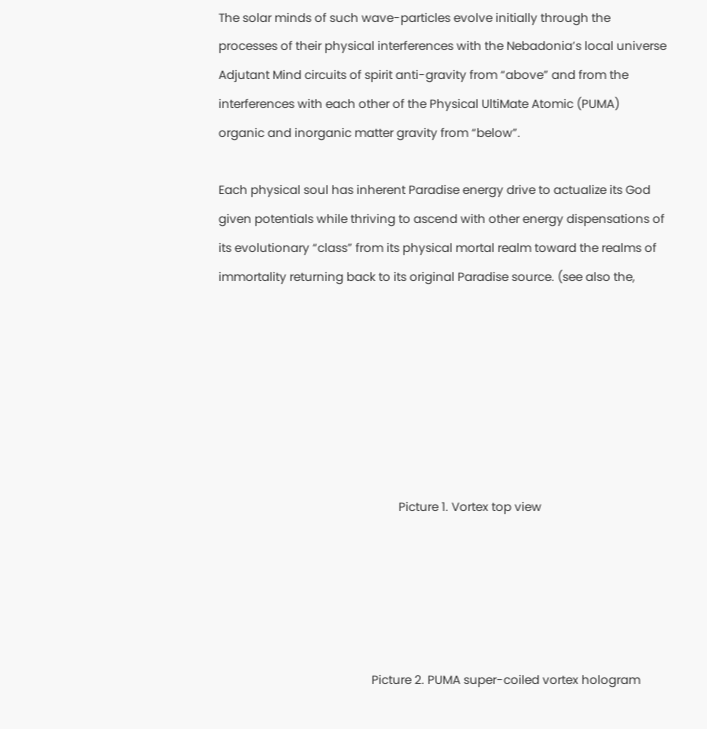The solar minds of such wave-particles evolve initially through the processes of their physical interferences with the Nebadonia’s local universe Adjutant Mind circuits of spirit anti-gravity from “above” and from the interferences with each other of the Physical UltiMate Atomic (PUMA) organic and inorganic matter gravity from “below”.

Each physical soul has inherent Paradise energy drive to actualize its God given potentials while thriving to ascend with other energy dispensations of its evolutionary “class” from its physical mortal realm toward the realms of immortality returning back to its original Paradise source. (see also the,







                                                            Picture 1. Vortex top view





                                                   Picture 2. PUMA super-coiled vortex hologram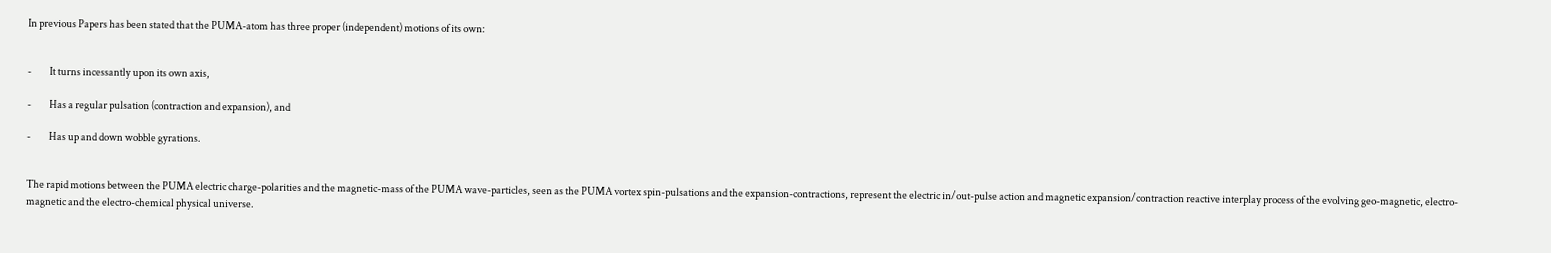In previous Papers has been stated that the PUMA-atom has three proper (independent) motions of its own:


-         It turns incessantly upon its own axis,

-         Has a regular pulsation (contraction and expansion), and

-         Has up and down wobble gyrations.


The rapid motions between the PUMA electric charge-polarities and the magnetic-mass of the PUMA wave-particles, seen as the PUMA vortex spin-pulsations and the expansion-contractions, represent the electric in/out-pulse action and magnetic expansion/contraction reactive interplay process of the evolving geo-magnetic, electro-magnetic and the electro-chemical physical universe.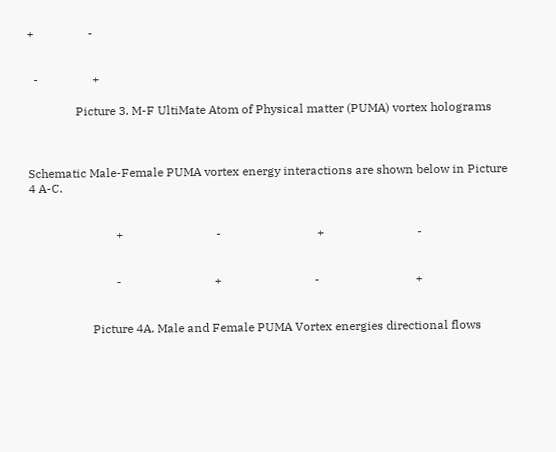+                  -


  -                  +

                Picture 3. M-F UltiMate Atom of Physical matter (PUMA) vortex holograms



Schematic Male-Female PUMA vortex energy interactions are shown below in Picture 4 A-C.


                             +                               -                                +                               -


                             -                               +                               -                                +


                     Picture 4A. Male and Female PUMA Vortex energies directional flows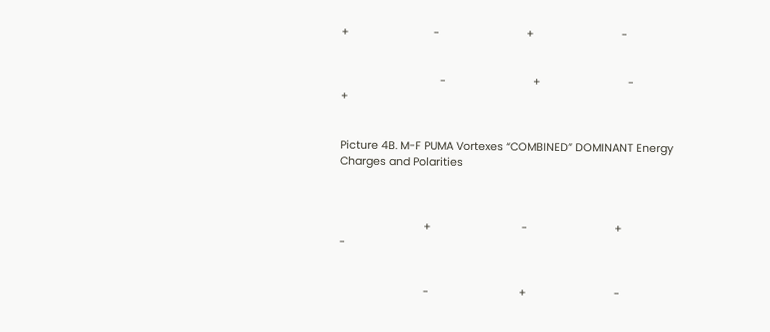+                            -                             +                             -


                                 -                             +                             -                              +


Picture 4B. M-F PUMA Vortexes “COMBINED” DOMINANT Energy Charges and Polarities



                            +                              -                             +                             -


                            -                              +                             -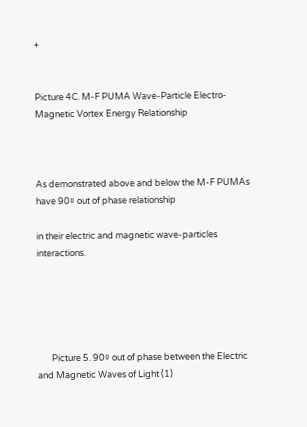+


Picture 4C. M-F PUMA Wave-Particle Electro-Magnetic Vortex Energy Relationship



As demonstrated above and below the M-F PUMAs have 90º out of phase relationship

in their electric and magnetic wave-particles interactions.





       Picture 5. 90º out of phase between the Electric and Magnetic Waves of Light (1)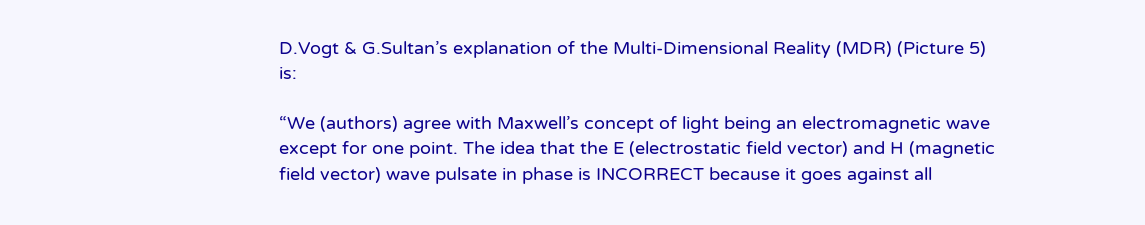D.Vogt & G.Sultan’s explanation of the Multi-Dimensional Reality (MDR) (Picture 5) is:

“We (authors) agree with Maxwell’s concept of light being an electromagnetic wave except for one point. The idea that the E (electrostatic field vector) and H (magnetic field vector) wave pulsate in phase is INCORRECT because it goes against all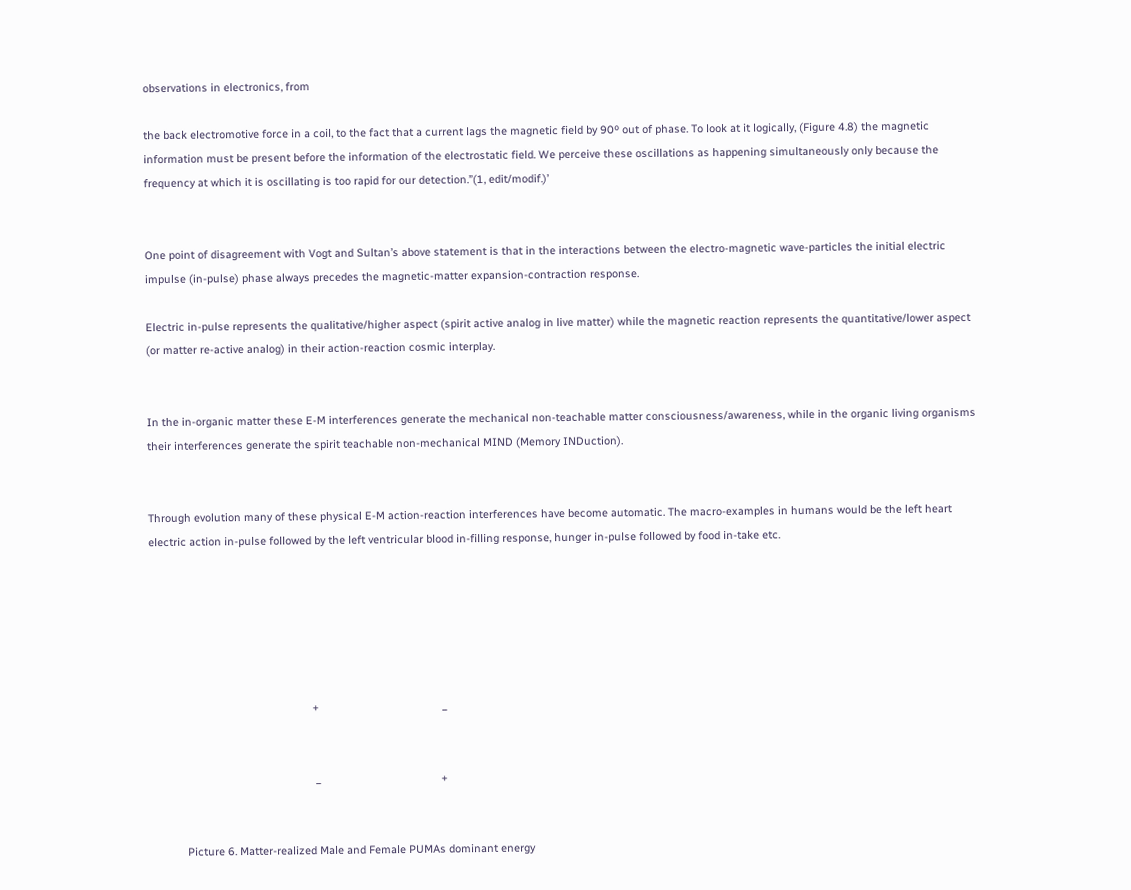observations in electronics, from

the back electromotive force in a coil, to the fact that a current lags the magnetic field by 90º out of phase. To look at it logically, (Figure 4.8) the magnetic information must be present before the information of the electrostatic field. We perceive these oscillations as happening simultaneously only because the frequency at which it is oscillating is too rapid for our detection.”(1, edit/modif.)’


One point of disagreement with Vogt and Sultan’s above statement is that in the interactions between the electro-magnetic wave-particles the initial electric impulse (in-pulse) phase always precedes the magnetic-matter expansion-contraction response.

Electric in-pulse represents the qualitative/higher aspect (spirit active analog in live matter) while the magnetic reaction represents the quantitative/lower aspect (or matter re-active analog) in their action-reaction cosmic interplay.


In the in-organic matter these E-M interferences generate the mechanical non-teachable matter consciousness/awareness, while in the organic living organisms their interferences generate the spirit teachable non-mechanical MIND (Memory INDuction).


Through evolution many of these physical E-M action-reaction interferences have become automatic. The macro-examples in humans would be the left heart electric action in-pulse followed by the left ventricular blood in-filling response, hunger in-pulse followed by food in-take etc.






                                                      +                                         _


                                                       _                                        +


            Picture 6. Matter-realized Male and Female PUMAs dominant energy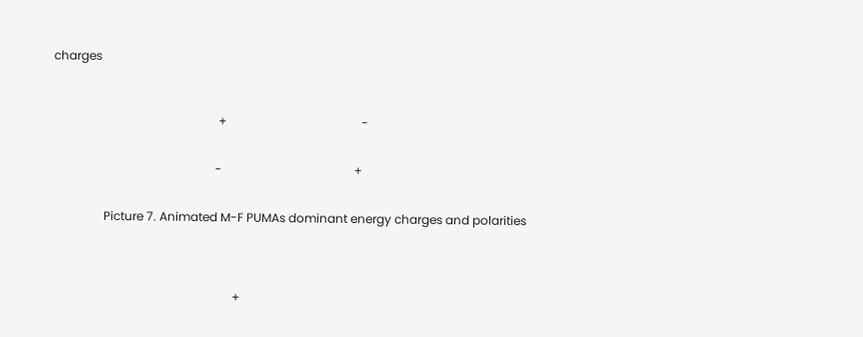charges



                                                       +                                             -


                                                      -                                            +


                 Picture 7. Animated M-F PUMAs dominant energy charges and polarities




                                                            +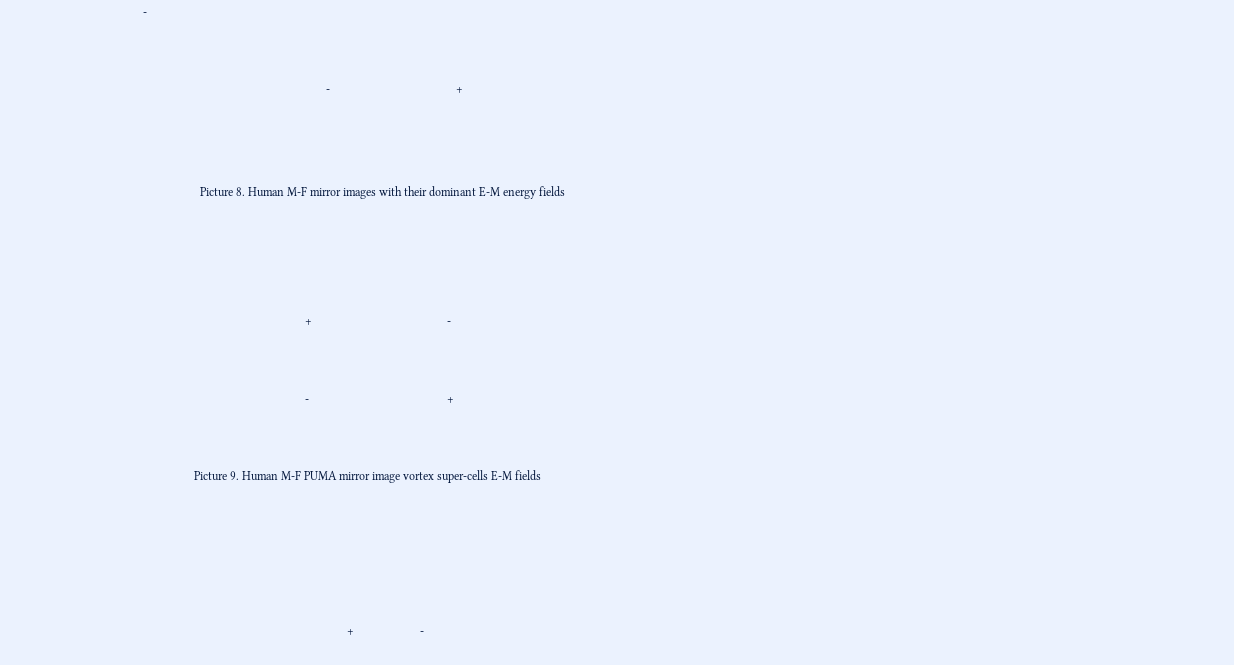-


                                                             -                                          +



                   Picture 8. Human M-F mirror images with their dominant E-M energy fields




                                                      +                                             -


                                                      -                                              +


                 Picture 9. Human M-F PUMA mirror image vortex super-cells E-M fields





                                                                    +                      -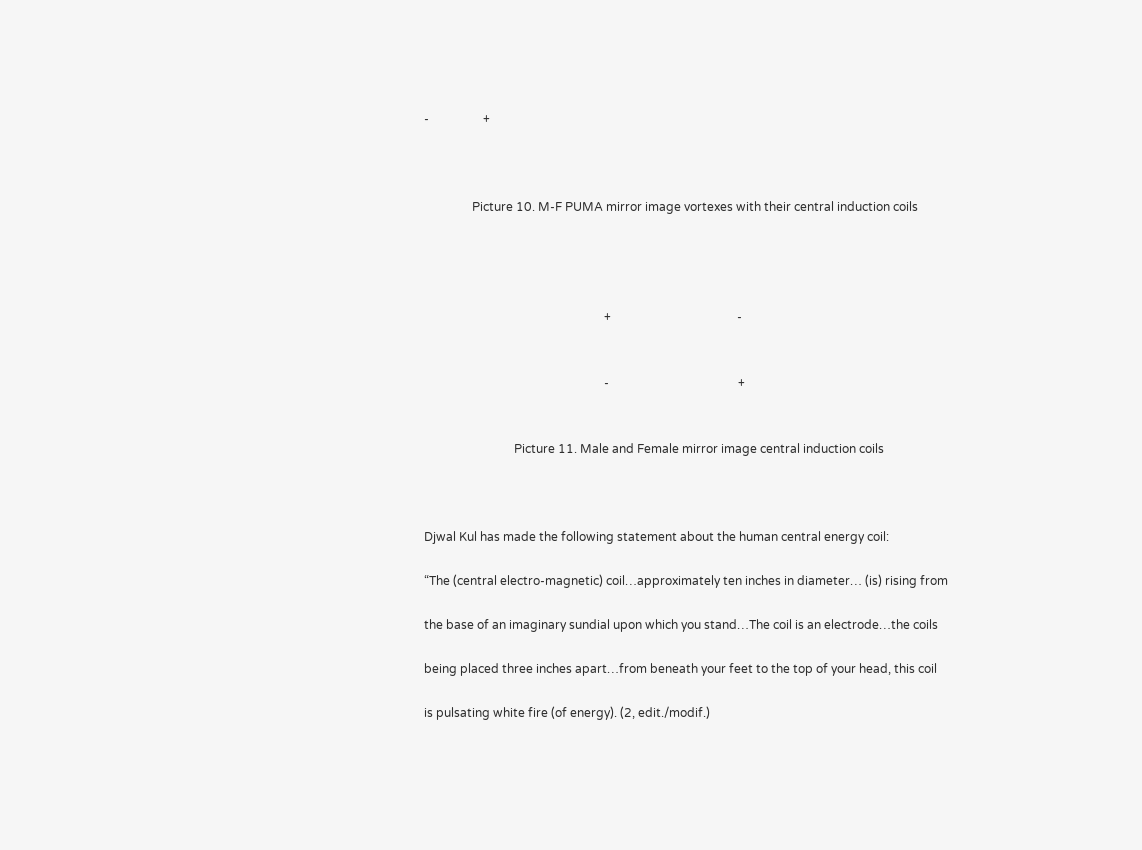-                  +



                Picture 10. M-F PUMA mirror image vortexes with their central induction coils




                                                            +                                          -


                                                            -                                           +


                              Picture 11. Male and Female mirror image central induction coils



Djwal Kul has made the following statement about the human central energy coil:

“The (central electro-magnetic) coil…approximately ten inches in diameter… (is) rising from

the base of an imaginary sundial upon which you stand…The coil is an electrode…the coils

being placed three inches apart…from beneath your feet to the top of your head, this coil

is pulsating white fire (of energy). (2, edit./modif.)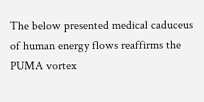The below presented medical caduceus of human energy flows reaffirms the PUMA vortex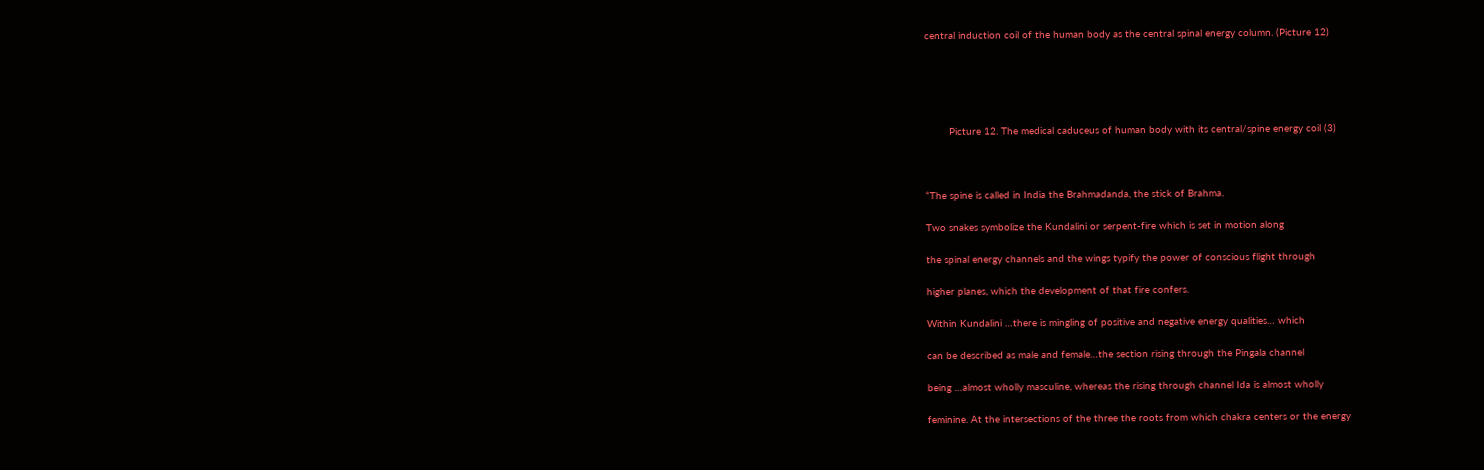central induction coil of the human body as the central spinal energy column. (Picture 12)





        Picture 12. The medical caduceus of human body with its central/spine energy coil (3)



“The spine is called in India the Brahmadanda, the stick of Brahma.

Two snakes symbolize the Kundalini or serpent-fire which is set in motion along

the spinal energy channels and the wings typify the power of conscious flight through

higher planes, which the development of that fire confers.

Within Kundalini …there is mingling of positive and negative energy qualities… which

can be described as male and female…the section rising through the Pingala channel

being …almost wholly masculine, whereas the rising through channel Ida is almost wholly

feminine. At the intersections of the three the roots from which chakra centers or the energy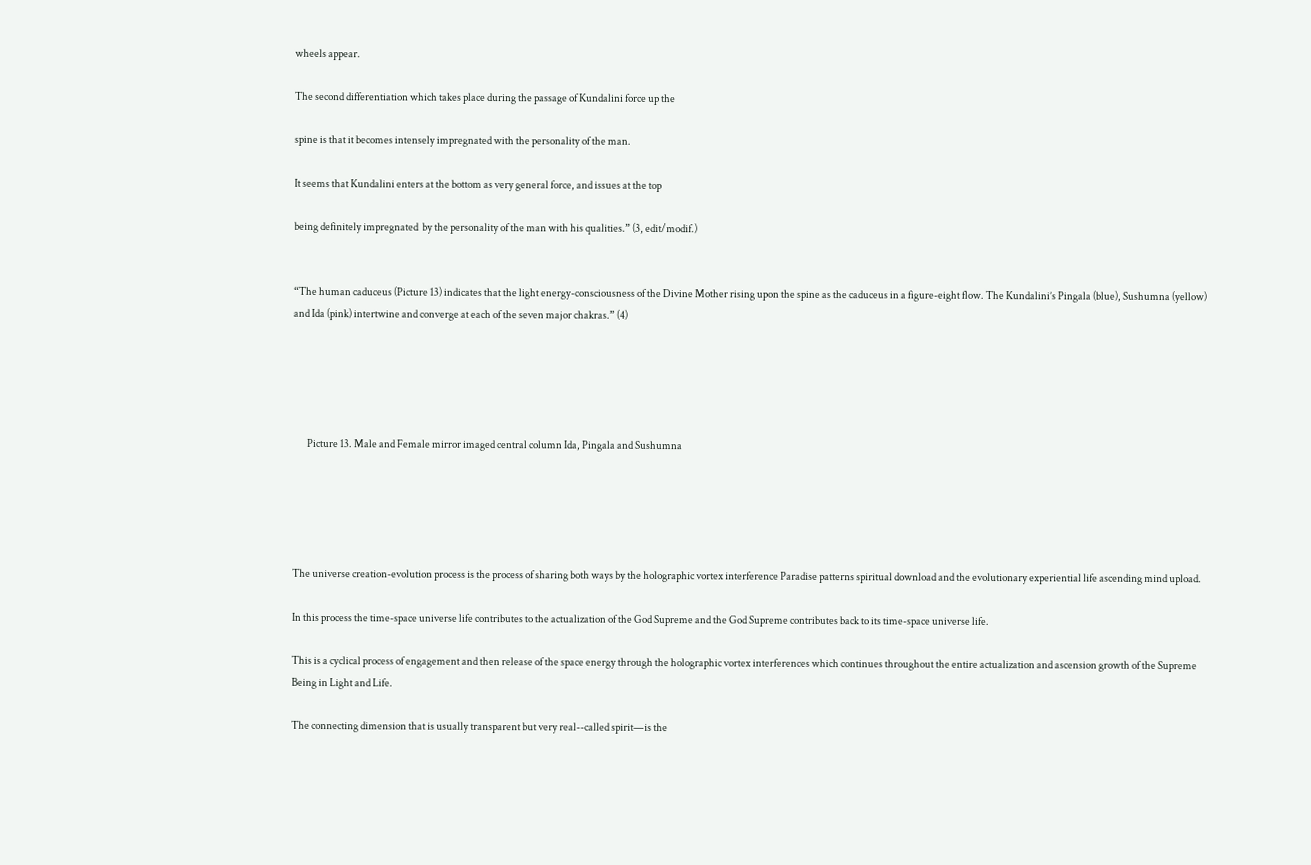wheels appear.

The second differentiation which takes place during the passage of Kundalini force up the

spine is that it becomes intensely impregnated with the personality of the man.

It seems that Kundalini enters at the bottom as very general force, and issues at the top

being definitely impregnated  by the personality of the man with his qualities.” (3, edit/modif.)


“The human caduceus (Picture 13) indicates that the light energy-consciousness of the Divine Mother rising upon the spine as the caduceus in a figure-eight flow. The Kundalini’s Pingala (blue), Sushumna (yellow) and Ida (pink) intertwine and converge at each of the seven major chakras.” (4)





       Picture 13. Male and Female mirror imaged central column Ida, Pingala and Sushumna





The universe creation-evolution process is the process of sharing both ways by the holographic vortex interference Paradise patterns spiritual download and the evolutionary experiential life ascending mind upload.

In this process the time-space universe life contributes to the actualization of the God Supreme and the God Supreme contributes back to its time-space universe life.

This is a cyclical process of engagement and then release of the space energy through the holographic vortex interferences which continues throughout the entire actualization and ascension growth of the Supreme Being in Light and Life.

The connecting dimension that is usually transparent but very real--called spirit—is the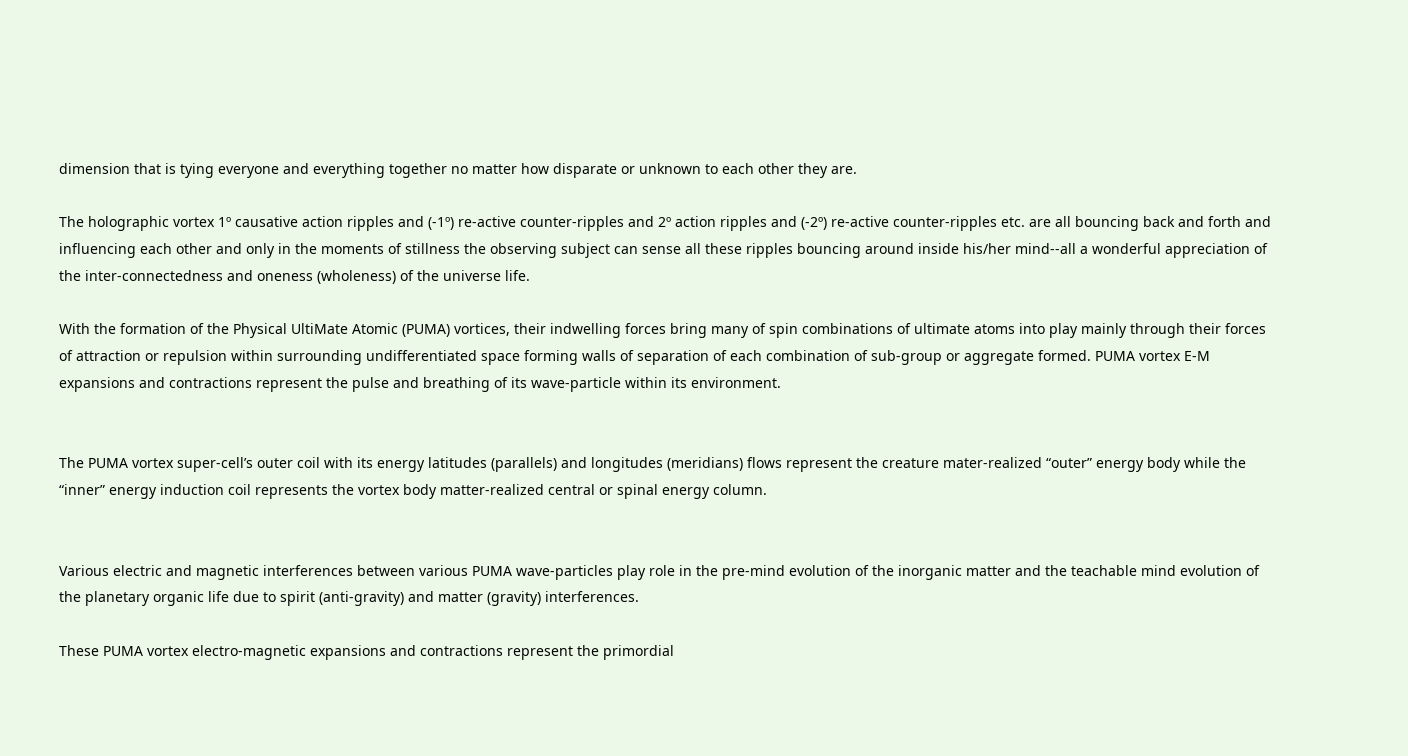dimension that is tying everyone and everything together no matter how disparate or unknown to each other they are.

The holographic vortex 1º causative action ripples and (-1º) re-active counter-ripples and 2º action ripples and (-2º) re-active counter-ripples etc. are all bouncing back and forth and influencing each other and only in the moments of stillness the observing subject can sense all these ripples bouncing around inside his/her mind--all a wonderful appreciation of the inter-connectedness and oneness (wholeness) of the universe life.

With the formation of the Physical UltiMate Atomic (PUMA) vortices, their indwelling forces bring many of spin combinations of ultimate atoms into play mainly through their forces of attraction or repulsion within surrounding undifferentiated space forming walls of separation of each combination of sub-group or aggregate formed. PUMA vortex E-M expansions and contractions represent the pulse and breathing of its wave-particle within its environment.


The PUMA vortex super-cell’s outer coil with its energy latitudes (parallels) and longitudes (meridians) flows represent the creature mater-realized “outer” energy body while the “inner” energy induction coil represents the vortex body matter-realized central or spinal energy column.


Various electric and magnetic interferences between various PUMA wave-particles play role in the pre-mind evolution of the inorganic matter and the teachable mind evolution of the planetary organic life due to spirit (anti-gravity) and matter (gravity) interferences.

These PUMA vortex electro-magnetic expansions and contractions represent the primordial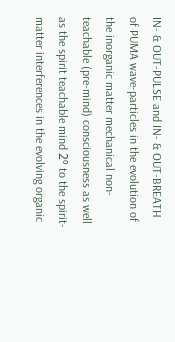IN- & OUT-PULSE and IN- & OUT-BREATH of PUMA wave-particles in the evolution of the inorganic matter mechanical non-teachable (pre-mind) consciousness as well as the spirit teachable mind 2º to the spirit-matter interferences in the evolving organic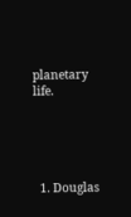planetary life.





  1. Douglas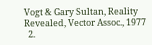Vogt & Gary Sultan, Reality Revealed, Vector Assoc., 1977
  2.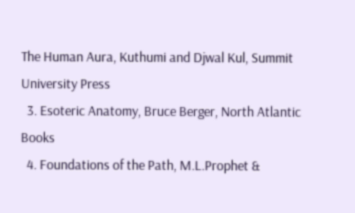The Human Aura, Kuthumi and Djwal Kul, Summit University Press
  3. Esoteric Anatomy, Bruce Berger, North Atlantic Books
  4. Foundations of the Path, M.L.Prophet &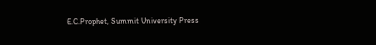E.C.Prophet, Summit University Press